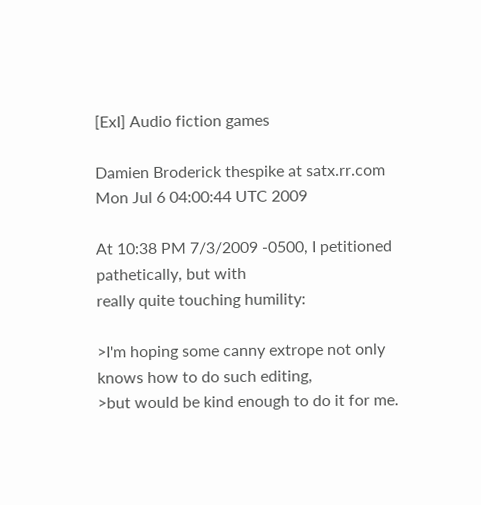[ExI] Audio fiction games

Damien Broderick thespike at satx.rr.com
Mon Jul 6 04:00:44 UTC 2009

At 10:38 PM 7/3/2009 -0500, I petitioned pathetically, but with
really quite touching humility:

>I'm hoping some canny extrope not only knows how to do such editing,
>but would be kind enough to do it for me.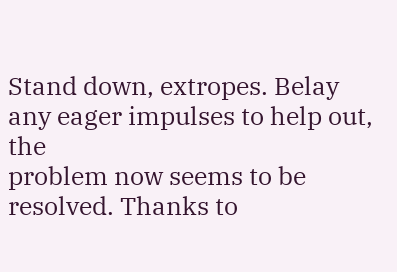Stand down, extropes. Belay any eager impulses to help out, the
problem now seems to be resolved. Thanks to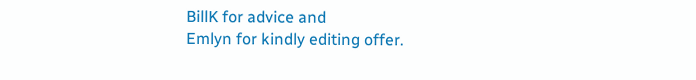BillK for advice and
Emlyn for kindly editing offer.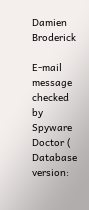Damien Broderick

E-mail message checked by Spyware Doctor (
Database version: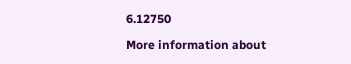6.12750

More information about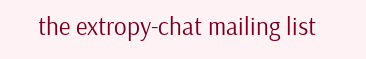the extropy-chat mailing list